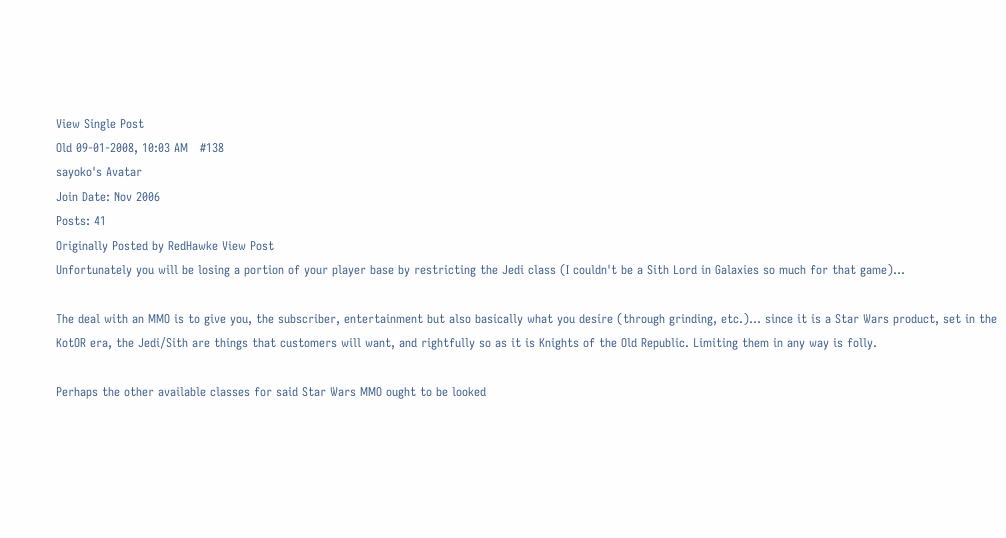View Single Post
Old 09-01-2008, 10:03 AM   #138
sayoko's Avatar
Join Date: Nov 2006
Posts: 41
Originally Posted by RedHawke View Post
Unfortunately you will be losing a portion of your player base by restricting the Jedi class (I couldn't be a Sith Lord in Galaxies so much for that game)...

The deal with an MMO is to give you, the subscriber, entertainment but also basically what you desire (through grinding, etc.)... since it is a Star Wars product, set in the KotOR era, the Jedi/Sith are things that customers will want, and rightfully so as it is Knights of the Old Republic. Limiting them in any way is folly.

Perhaps the other available classes for said Star Wars MMO ought to be looked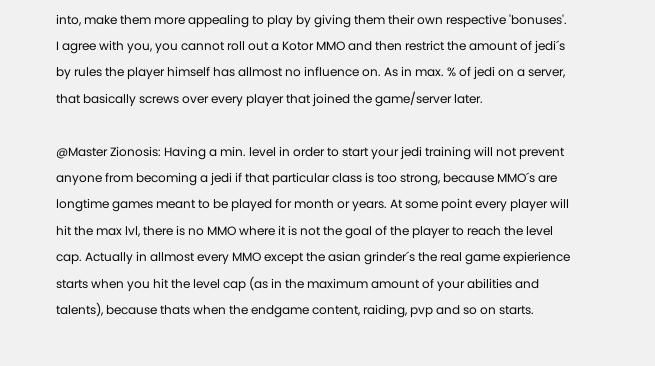into, make them more appealing to play by giving them their own respective 'bonuses'.
I agree with you, you cannot roll out a Kotor MMO and then restrict the amount of jedi´s by rules the player himself has allmost no influence on. As in max. % of jedi on a server, that basically screws over every player that joined the game/server later.

@Master Zionosis: Having a min. level in order to start your jedi training will not prevent anyone from becoming a jedi if that particular class is too strong, because MMO´s are longtime games meant to be played for month or years. At some point every player will hit the max lvl, there is no MMO where it is not the goal of the player to reach the level cap. Actually in allmost every MMO except the asian grinder´s the real game expierience starts when you hit the level cap (as in the maximum amount of your abilities and talents), because thats when the endgame content, raiding, pvp and so on starts.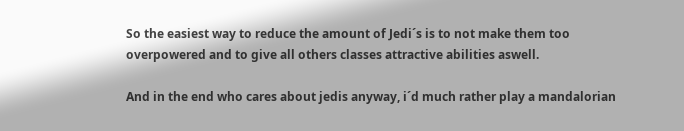So the easiest way to reduce the amount of Jedi´s is to not make them too overpowered and to give all others classes attractive abilities aswell.

And in the end who cares about jedis anyway, i´d much rather play a mandalorian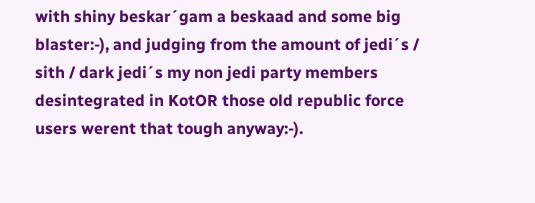with shiny beskar´gam a beskaad and some big blaster:-), and judging from the amount of jedi´s / sith / dark jedi´s my non jedi party members desintegrated in KotOR those old republic force users werent that tough anyway:-).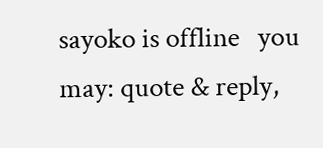sayoko is offline   you may: quote & reply,